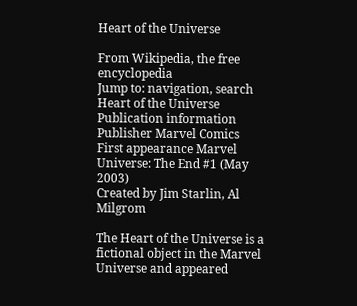Heart of the Universe

From Wikipedia, the free encyclopedia
Jump to: navigation, search
Heart of the Universe
Publication information
Publisher Marvel Comics
First appearance Marvel Universe: The End #1 (May 2003)
Created by Jim Starlin, Al Milgrom

The Heart of the Universe is a fictional object in the Marvel Universe and appeared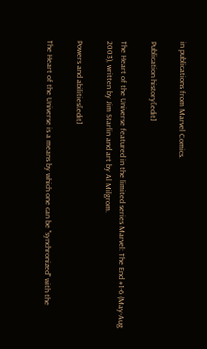in publications from Marvel Comics.

Publication history[edit]

The Heart of the Universe featured in the limited series Marvel: The End #1-6 (May-Aug 2003), written by Jim Starlin and art by Al Milgrom.

Powers and abilities[edit]

The Heart of the Universe is a means by which one can be "synchronized" with the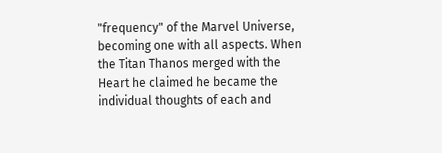"frequency" of the Marvel Universe, becoming one with all aspects. When the Titan Thanos merged with the Heart he claimed he became the individual thoughts of each and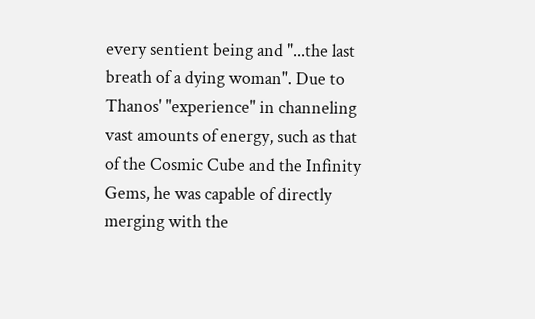every sentient being and "...the last breath of a dying woman". Due to Thanos' "experience" in channeling vast amounts of energy, such as that of the Cosmic Cube and the Infinity Gems, he was capable of directly merging with the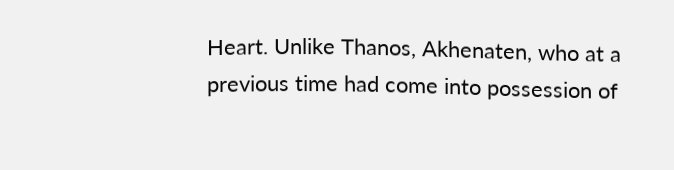Heart. Unlike Thanos, Akhenaten, who at a previous time had come into possession of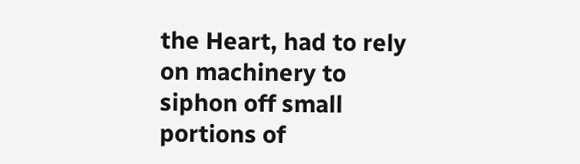the Heart, had to rely on machinery to siphon off small portions of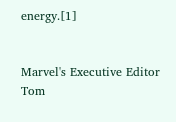energy.[1]


Marvel's Executive Editor Tom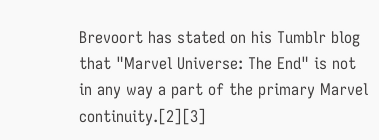Brevoort has stated on his Tumblr blog that "Marvel Universe: The End" is not in any way a part of the primary Marvel continuity.[2][3]